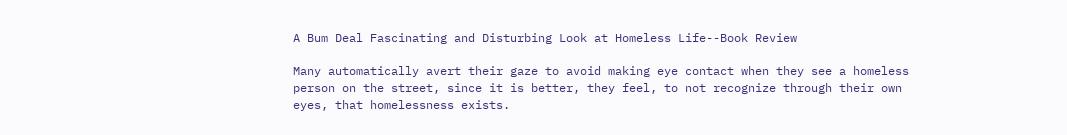A Bum Deal Fascinating and Disturbing Look at Homeless Life--Book Review

Many automatically avert their gaze to avoid making eye contact when they see a homeless person on the street, since it is better, they feel, to not recognize through their own eyes, that homelessness exists.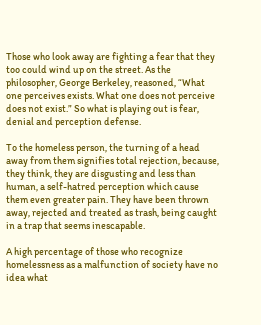Those who look away are fighting a fear that they too could wind up on the street. As the philosopher, George Berkeley, reasoned, “What one perceives exists. What one does not perceive does not exist.” So what is playing out is fear, denial and perception defense.

To the homeless person, the turning of a head away from them signifies total rejection, because, they think, they are disgusting and less than human, a self-hatred perception which cause them even greater pain. They have been thrown away, rejected and treated as trash, being caught in a trap that seems inescapable.

A high percentage of those who recognize homelessness as a malfunction of society have no idea what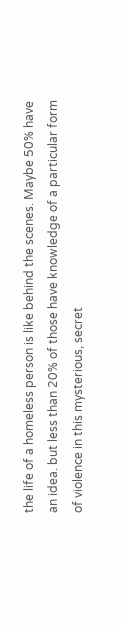the life of a homeless person is like behind the scenes. Maybe 50% have an idea. but less than 20% of those have knowledge of a particular form of violence in this mysterious, secret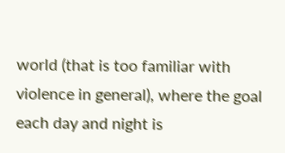world (that is too familiar with violence in general), where the goal each day and night is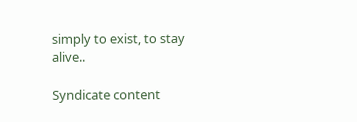simply to exist, to stay alive..

Syndicate content